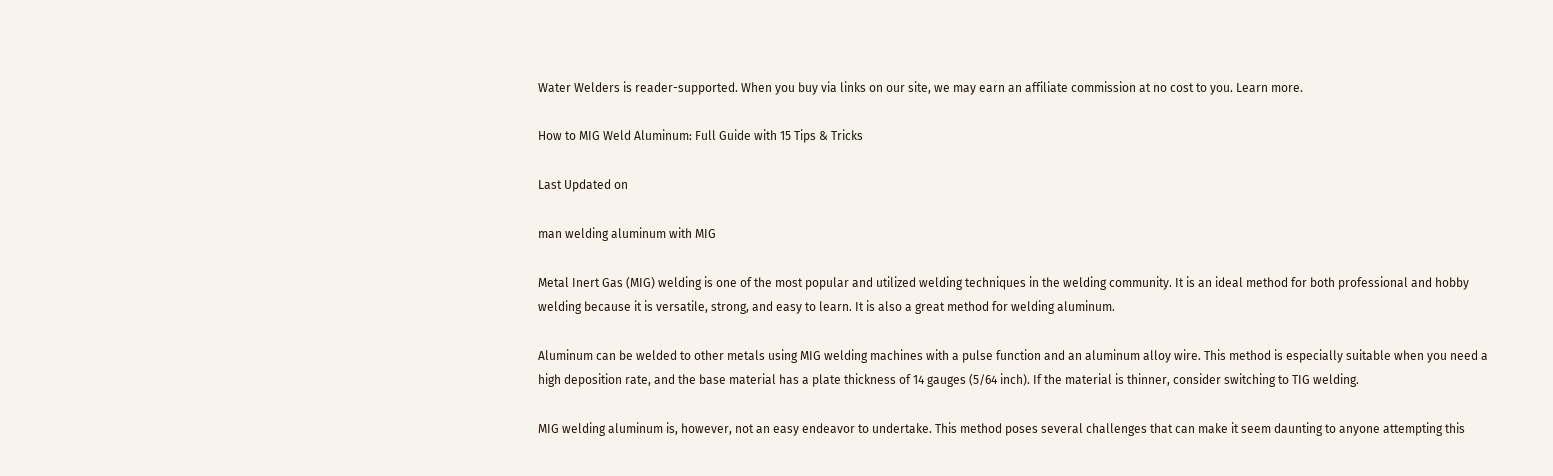Water Welders is reader-supported. When you buy via links on our site, we may earn an affiliate commission at no cost to you. Learn more.

How to MIG Weld Aluminum: Full Guide with 15 Tips & Tricks

Last Updated on

man welding aluminum with MIG

Metal Inert Gas (MIG) welding is one of the most popular and utilized welding techniques in the welding community. It is an ideal method for both professional and hobby welding because it is versatile, strong, and easy to learn. It is also a great method for welding aluminum.

Aluminum can be welded to other metals using MIG welding machines with a pulse function and an aluminum alloy wire. This method is especially suitable when you need a high deposition rate, and the base material has a plate thickness of 14 gauges (5/64 inch). If the material is thinner, consider switching to TIG welding.

MIG welding aluminum is, however, not an easy endeavor to undertake. This method poses several challenges that can make it seem daunting to anyone attempting this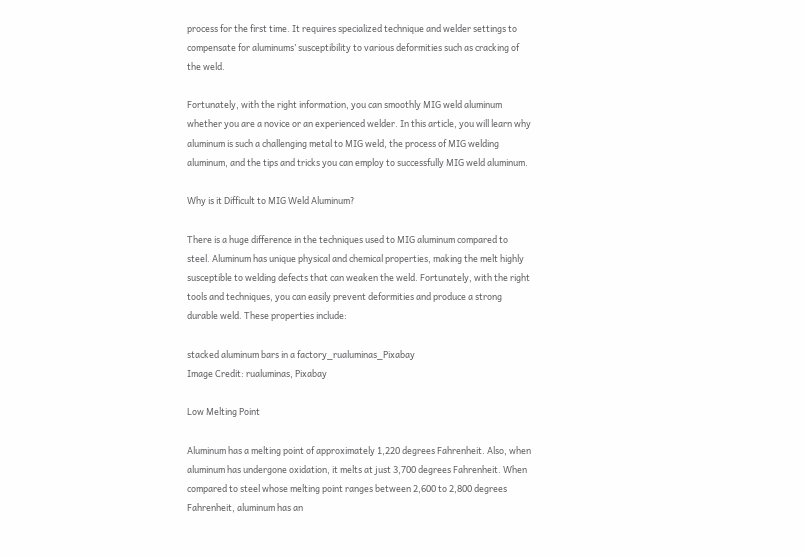process for the first time. It requires specialized technique and welder settings to compensate for aluminums’ susceptibility to various deformities such as cracking of the weld.

Fortunately, with the right information, you can smoothly MIG weld aluminum whether you are a novice or an experienced welder. In this article, you will learn why aluminum is such a challenging metal to MIG weld, the process of MIG welding aluminum, and the tips and tricks you can employ to successfully MIG weld aluminum.

Why is it Difficult to MIG Weld Aluminum?

There is a huge difference in the techniques used to MIG aluminum compared to steel. Aluminum has unique physical and chemical properties, making the melt highly susceptible to welding defects that can weaken the weld. Fortunately, with the right tools and techniques, you can easily prevent deformities and produce a strong durable weld. These properties include:

stacked aluminum bars in a factory_rualuminas_Pixabay
Image Credit: rualuminas, Pixabay

Low Melting Point

Aluminum has a melting point of approximately 1,220 degrees Fahrenheit. Also, when aluminum has undergone oxidation, it melts at just 3,700 degrees Fahrenheit. When compared to steel whose melting point ranges between 2,600 to 2,800 degrees Fahrenheit, aluminum has an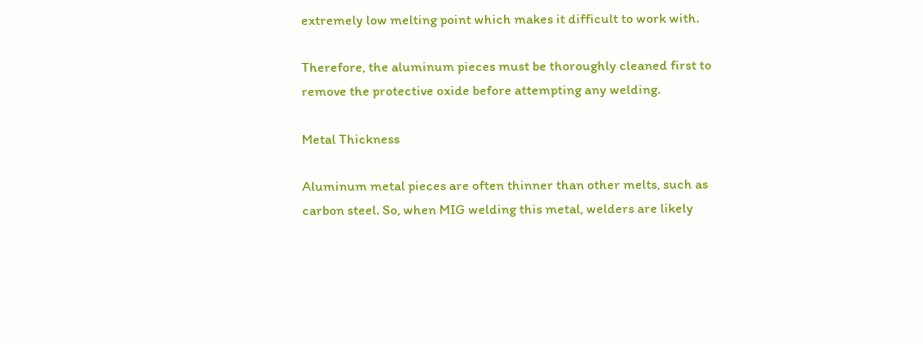extremely low melting point which makes it difficult to work with.

Therefore, the aluminum pieces must be thoroughly cleaned first to remove the protective oxide before attempting any welding.

Metal Thickness

Aluminum metal pieces are often thinner than other melts, such as carbon steel. So, when MIG welding this metal, welders are likely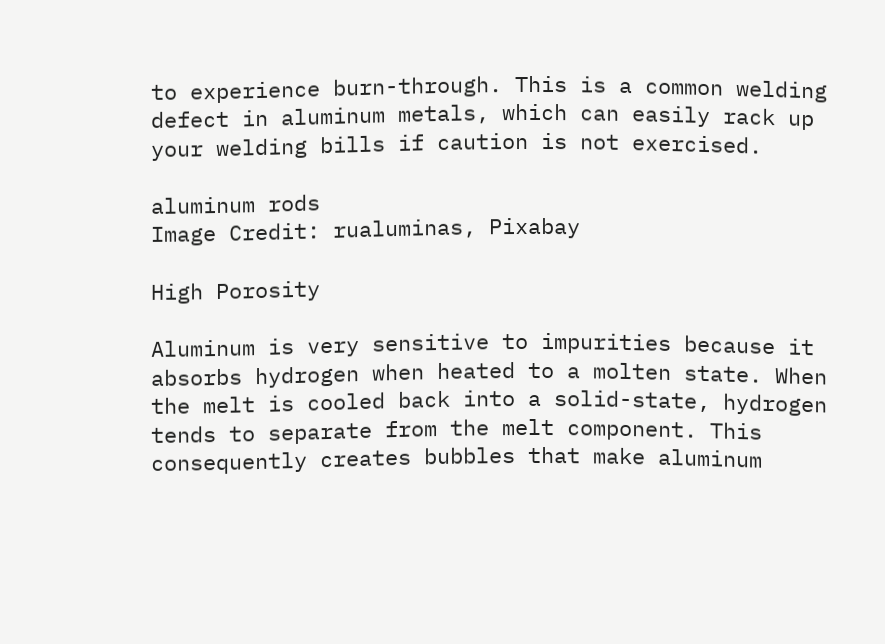to experience burn-through. This is a common welding defect in aluminum metals, which can easily rack up your welding bills if caution is not exercised.

aluminum rods
Image Credit: rualuminas, Pixabay

High Porosity

Aluminum is very sensitive to impurities because it absorbs hydrogen when heated to a molten state. When the melt is cooled back into a solid-state, hydrogen tends to separate from the melt component. This consequently creates bubbles that make aluminum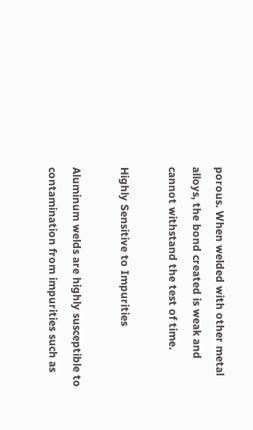porous. When welded with other metal alloys, the bond created is weak and cannot withstand the test of time.

Highly Sensitive to Impurities

Aluminum welds are highly susceptible to contamination from impurities such as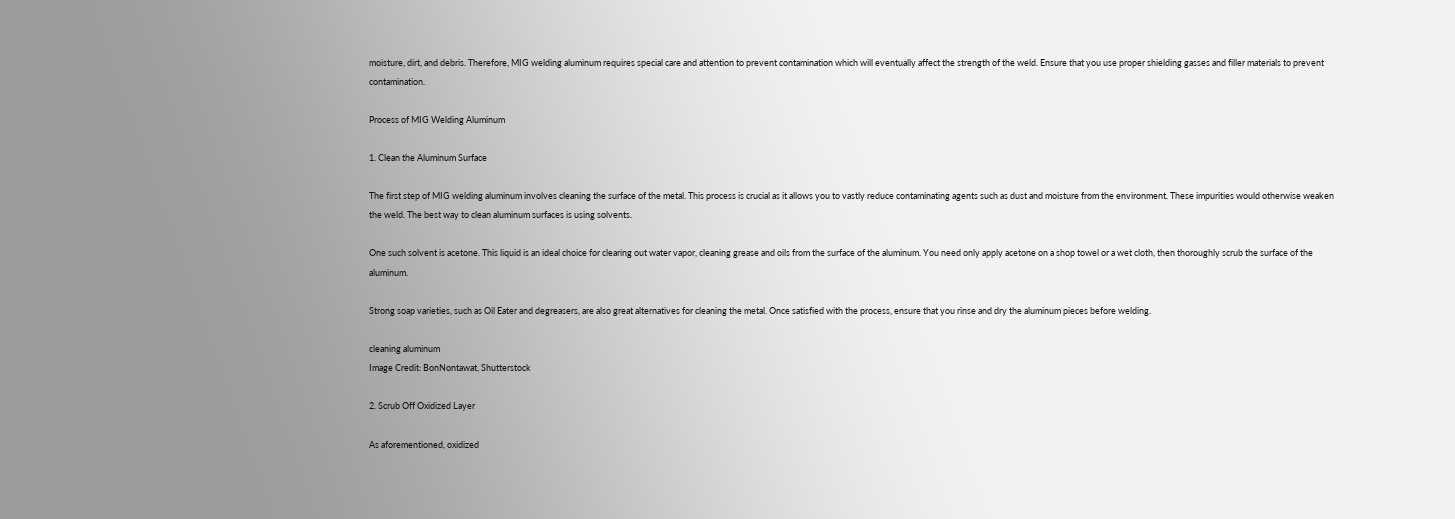moisture, dirt, and debris. Therefore, MIG welding aluminum requires special care and attention to prevent contamination which will eventually affect the strength of the weld. Ensure that you use proper shielding gasses and filler materials to prevent contamination.

Process of MIG Welding Aluminum

1. Clean the Aluminum Surface

The first step of MIG welding aluminum involves cleaning the surface of the metal. This process is crucial as it allows you to vastly reduce contaminating agents such as dust and moisture from the environment. These impurities would otherwise weaken the weld. The best way to clean aluminum surfaces is using solvents.

One such solvent is acetone. This liquid is an ideal choice for clearing out water vapor, cleaning grease and oils from the surface of the aluminum. You need only apply acetone on a shop towel or a wet cloth, then thoroughly scrub the surface of the aluminum.

Strong soap varieties, such as Oil Eater and degreasers, are also great alternatives for cleaning the metal. Once satisfied with the process, ensure that you rinse and dry the aluminum pieces before welding.

cleaning aluminum
Image Credit: BonNontawat, Shutterstock

2. Scrub Off Oxidized Layer

As aforementioned, oxidized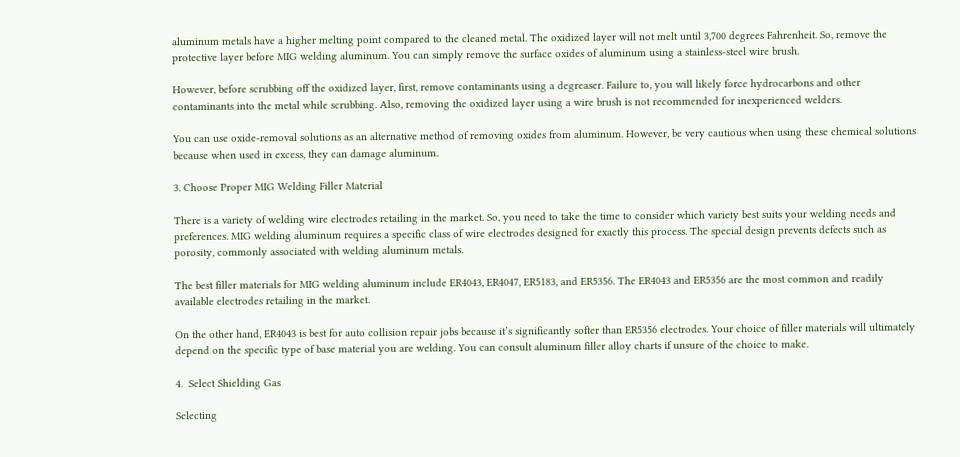aluminum metals have a higher melting point compared to the cleaned metal. The oxidized layer will not melt until 3,700 degrees Fahrenheit. So, remove the protective layer before MIG welding aluminum. You can simply remove the surface oxides of aluminum using a stainless-steel wire brush.

However, before scrubbing off the oxidized layer, first, remove contaminants using a degreaser. Failure to, you will likely force hydrocarbons and other contaminants into the metal while scrubbing. Also, removing the oxidized layer using a wire brush is not recommended for inexperienced welders.

You can use oxide-removal solutions as an alternative method of removing oxides from aluminum. However, be very cautious when using these chemical solutions because when used in excess, they can damage aluminum.

3. Choose Proper MIG Welding Filler Material

There is a variety of welding wire electrodes retailing in the market. So, you need to take the time to consider which variety best suits your welding needs and preferences. MIG welding aluminum requires a specific class of wire electrodes designed for exactly this process. The special design prevents defects such as porosity, commonly associated with welding aluminum metals.

The best filler materials for MIG welding aluminum include ER4043, ER4047, ER5183, and ER5356. The ER4043 and ER5356 are the most common and readily available electrodes retailing in the market.

On the other hand, ER4043 is best for auto collision repair jobs because it’s significantly softer than ER5356 electrodes. Your choice of filler materials will ultimately depend on the specific type of base material you are welding. You can consult aluminum filler alloy charts if unsure of the choice to make.

4.  Select Shielding Gas

Selecting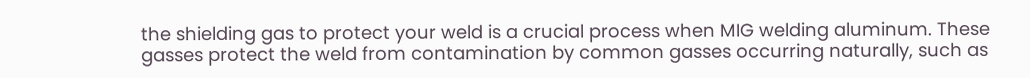the shielding gas to protect your weld is a crucial process when MIG welding aluminum. These gasses protect the weld from contamination by common gasses occurring naturally, such as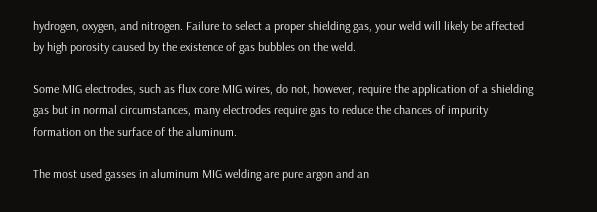hydrogen, oxygen, and nitrogen. Failure to select a proper shielding gas, your weld will likely be affected by high porosity caused by the existence of gas bubbles on the weld.

Some MIG electrodes, such as flux core MIG wires, do not, however, require the application of a shielding gas but in normal circumstances, many electrodes require gas to reduce the chances of impurity formation on the surface of the aluminum.

The most used gasses in aluminum MIG welding are pure argon and an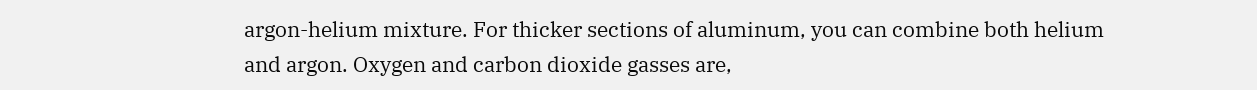argon-helium mixture. For thicker sections of aluminum, you can combine both helium and argon. Oxygen and carbon dioxide gasses are,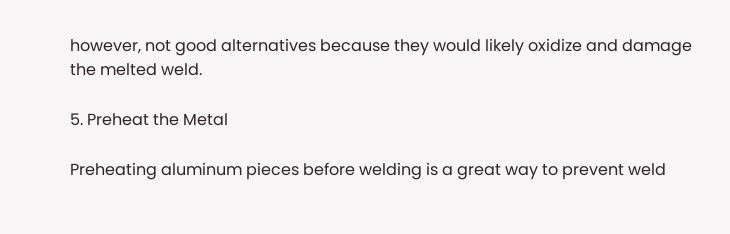however, not good alternatives because they would likely oxidize and damage the melted weld.

5. Preheat the Metal

Preheating aluminum pieces before welding is a great way to prevent weld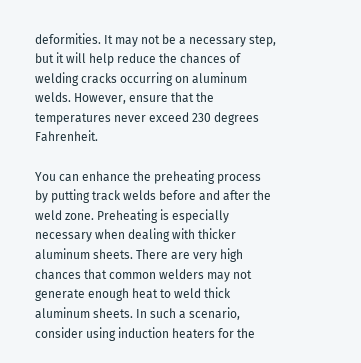deformities. It may not be a necessary step, but it will help reduce the chances of welding cracks occurring on aluminum welds. However, ensure that the temperatures never exceed 230 degrees Fahrenheit.

You can enhance the preheating process by putting track welds before and after the weld zone. Preheating is especially necessary when dealing with thicker aluminum sheets. There are very high chances that common welders may not generate enough heat to weld thick aluminum sheets. In such a scenario, consider using induction heaters for the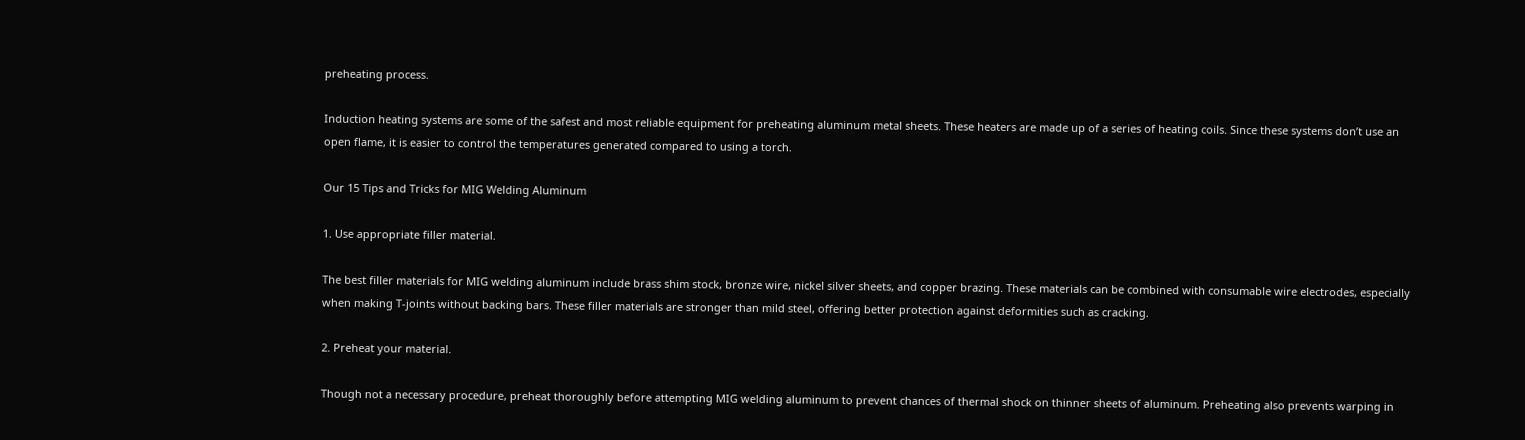preheating process.

Induction heating systems are some of the safest and most reliable equipment for preheating aluminum metal sheets. These heaters are made up of a series of heating coils. Since these systems don’t use an open flame, it is easier to control the temperatures generated compared to using a torch.

Our 15 Tips and Tricks for MIG Welding Aluminum

1. Use appropriate filler material.

The best filler materials for MIG welding aluminum include brass shim stock, bronze wire, nickel silver sheets, and copper brazing. These materials can be combined with consumable wire electrodes, especially when making T-joints without backing bars. These filler materials are stronger than mild steel, offering better protection against deformities such as cracking.

2. Preheat your material.

Though not a necessary procedure, preheat thoroughly before attempting MIG welding aluminum to prevent chances of thermal shock on thinner sheets of aluminum. Preheating also prevents warping in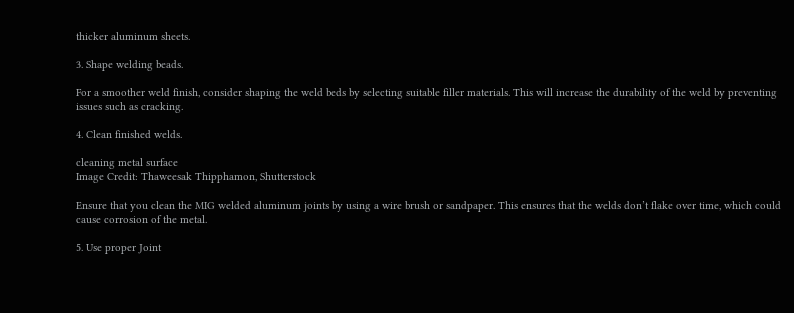thicker aluminum sheets.

3. Shape welding beads.

For a smoother weld finish, consider shaping the weld beds by selecting suitable filler materials. This will increase the durability of the weld by preventing issues such as cracking.

4. Clean finished welds.

cleaning metal surface
Image Credit: Thaweesak Thipphamon, Shutterstock

Ensure that you clean the MIG welded aluminum joints by using a wire brush or sandpaper. This ensures that the welds don’t flake over time, which could cause corrosion of the metal.

5. Use proper Joint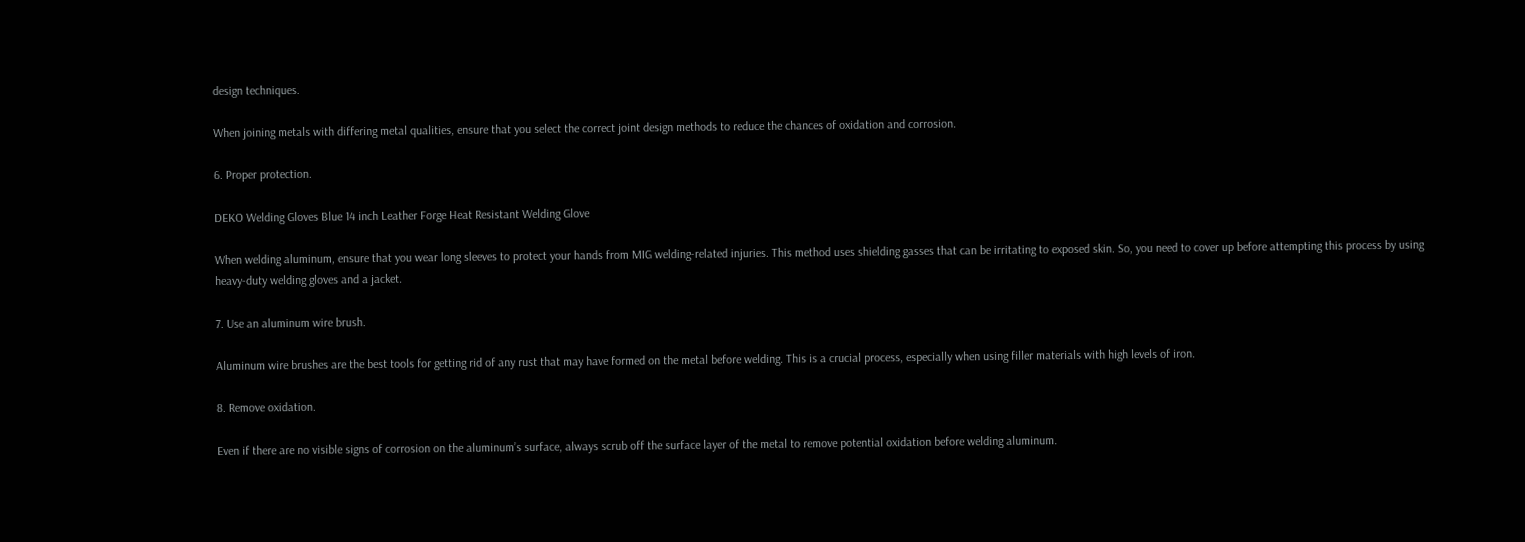design techniques.

When joining metals with differing metal qualities, ensure that you select the correct joint design methods to reduce the chances of oxidation and corrosion.

6. Proper protection.

DEKO Welding Gloves Blue 14 inch Leather Forge Heat Resistant Welding Glove

When welding aluminum, ensure that you wear long sleeves to protect your hands from MIG welding-related injuries. This method uses shielding gasses that can be irritating to exposed skin. So, you need to cover up before attempting this process by using heavy-duty welding gloves and a jacket.

7. Use an aluminum wire brush.

Aluminum wire brushes are the best tools for getting rid of any rust that may have formed on the metal before welding. This is a crucial process, especially when using filler materials with high levels of iron.

8. Remove oxidation.

Even if there are no visible signs of corrosion on the aluminum’s surface, always scrub off the surface layer of the metal to remove potential oxidation before welding aluminum.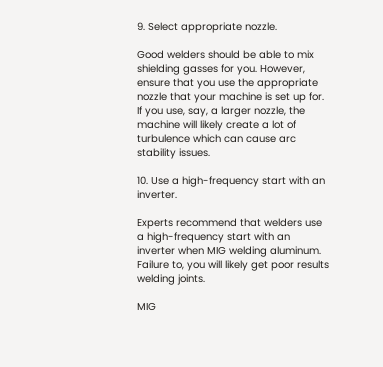9. Select appropriate nozzle.

Good welders should be able to mix shielding gasses for you. However, ensure that you use the appropriate nozzle that your machine is set up for. If you use, say, a larger nozzle, the machine will likely create a lot of turbulence which can cause arc stability issues.

10. Use a high-frequency start with an inverter.

Experts recommend that welders use a high-frequency start with an inverter when MIG welding aluminum. Failure to, you will likely get poor results welding joints.

MIG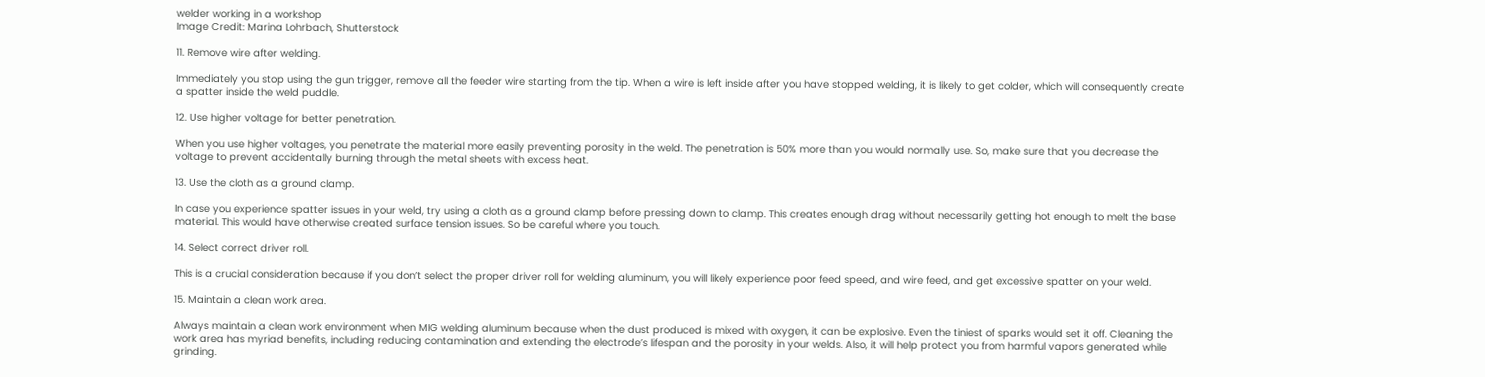welder working in a workshop
Image Credit: Marina Lohrbach, Shutterstock

11. Remove wire after welding.

Immediately you stop using the gun trigger, remove all the feeder wire starting from the tip. When a wire is left inside after you have stopped welding, it is likely to get colder, which will consequently create a spatter inside the weld puddle.

12. Use higher voltage for better penetration.

When you use higher voltages, you penetrate the material more easily preventing porosity in the weld. The penetration is 50% more than you would normally use. So, make sure that you decrease the voltage to prevent accidentally burning through the metal sheets with excess heat.

13. Use the cloth as a ground clamp.

In case you experience spatter issues in your weld, try using a cloth as a ground clamp before pressing down to clamp. This creates enough drag without necessarily getting hot enough to melt the base material. This would have otherwise created surface tension issues. So be careful where you touch.

14. Select correct driver roll.

This is a crucial consideration because if you don’t select the proper driver roll for welding aluminum, you will likely experience poor feed speed, and wire feed, and get excessive spatter on your weld.

15. Maintain a clean work area.

Always maintain a clean work environment when MIG welding aluminum because when the dust produced is mixed with oxygen, it can be explosive. Even the tiniest of sparks would set it off. Cleaning the work area has myriad benefits, including reducing contamination and extending the electrode’s lifespan and the porosity in your welds. Also, it will help protect you from harmful vapors generated while grinding.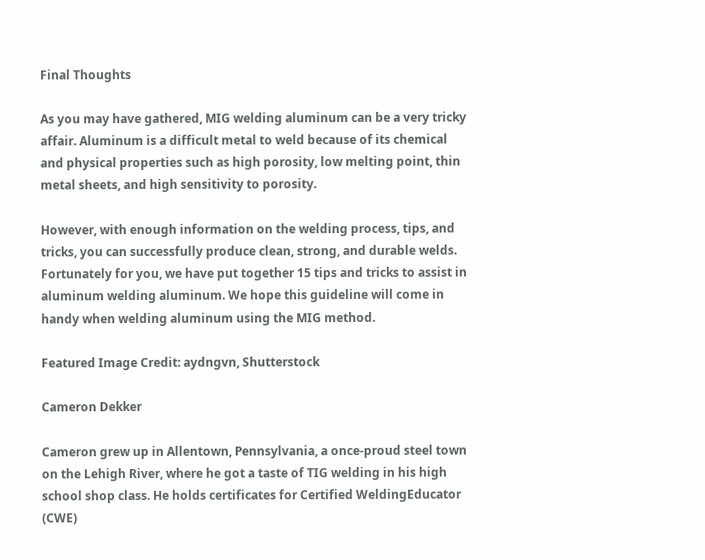Final Thoughts

As you may have gathered, MIG welding aluminum can be a very tricky affair. Aluminum is a difficult metal to weld because of its chemical and physical properties such as high porosity, low melting point, thin metal sheets, and high sensitivity to porosity.

However, with enough information on the welding process, tips, and tricks, you can successfully produce clean, strong, and durable welds. Fortunately for you, we have put together 15 tips and tricks to assist in aluminum welding aluminum. We hope this guideline will come in handy when welding aluminum using the MIG method.

Featured Image Credit: aydngvn, Shutterstock

Cameron Dekker

Cameron grew up in Allentown, Pennsylvania, a once-proud steel town on the Lehigh River, where he got a taste of TIG welding in his high school shop class. He holds certificates for Certified WeldingEducator (CWE)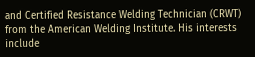and Certified Resistance Welding Technician (CRWT) from the American Welding Institute. His interests include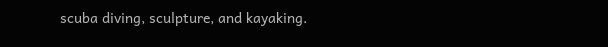scuba diving, sculpture, and kayaking.